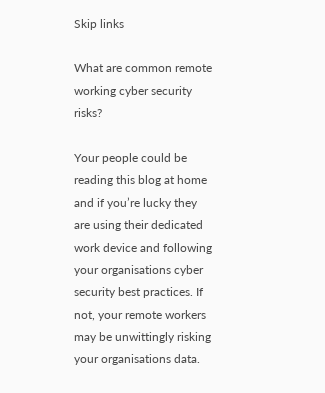Skip links

What are common remote working cyber security risks?

Your people could be reading this blog at home and if you’re lucky they are using their dedicated work device and following your organisations cyber security best practices. If not, your remote workers may be unwittingly risking your organisations data.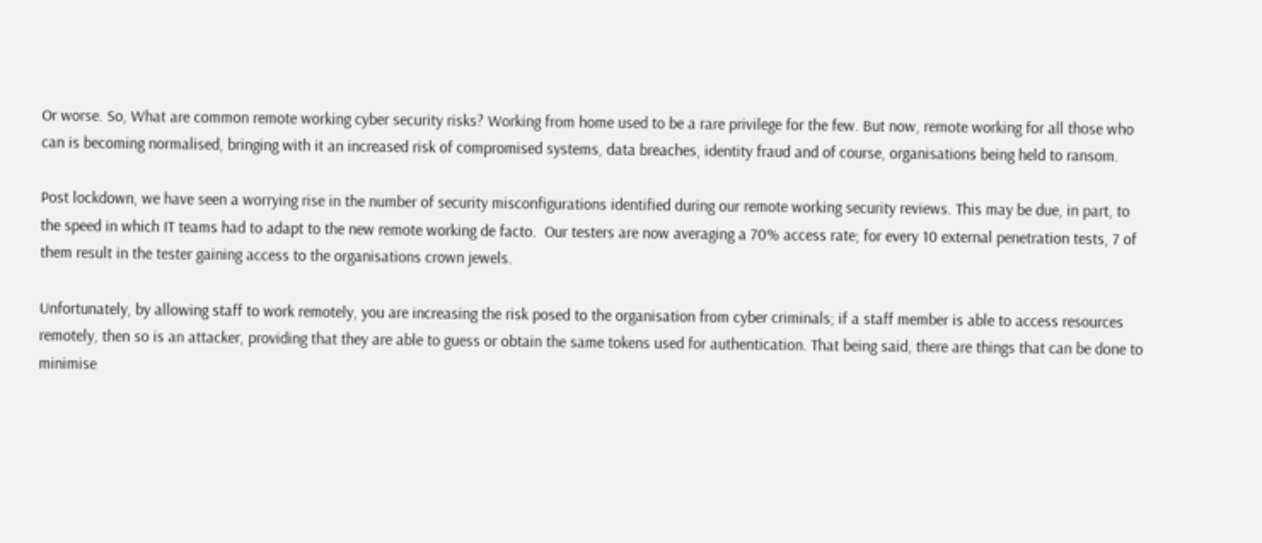Or worse. So, What are common remote working cyber security risks? Working from home used to be a rare privilege for the few. But now, remote working for all those who can is becoming normalised, bringing with it an increased risk of compromised systems, data breaches, identity fraud and of course, organisations being held to ransom.

Post lockdown, we have seen a worrying rise in the number of security misconfigurations identified during our remote working security reviews. This may be due, in part, to the speed in which IT teams had to adapt to the new remote working de facto.  Our testers are now averaging a 70% access rate; for every 10 external penetration tests, 7 of them result in the tester gaining access to the organisations crown jewels.

Unfortunately, by allowing staff to work remotely, you are increasing the risk posed to the organisation from cyber criminals; if a staff member is able to access resources remotely, then so is an attacker, providing that they are able to guess or obtain the same tokens used for authentication. That being said, there are things that can be done to minimise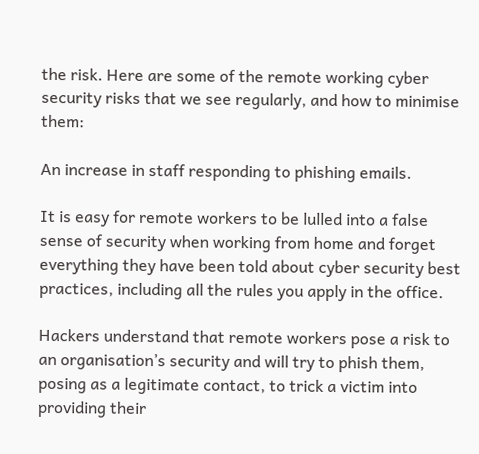the risk. Here are some of the remote working cyber security risks that we see regularly, and how to minimise them:

An increase in staff responding to phishing emails.

It is easy for remote workers to be lulled into a false sense of security when working from home and forget everything they have been told about cyber security best practices, including all the rules you apply in the office.

Hackers understand that remote workers pose a risk to an organisation’s security and will try to phish them, posing as a legitimate contact, to trick a victim into providing their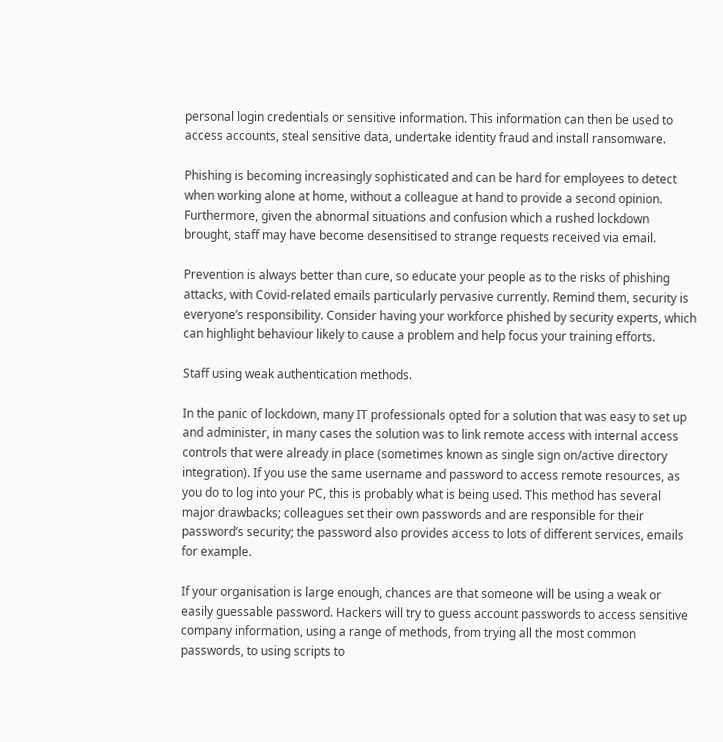personal login credentials or sensitive information. This information can then be used to access accounts, steal sensitive data, undertake identity fraud and install ransomware.

Phishing is becoming increasingly sophisticated and can be hard for employees to detect when working alone at home, without a colleague at hand to provide a second opinion. Furthermore, given the abnormal situations and confusion which a rushed lockdown brought, staff may have become desensitised to strange requests received via email.

Prevention is always better than cure, so educate your people as to the risks of phishing attacks, with Covid-related emails particularly pervasive currently. Remind them, security is everyone’s responsibility. Consider having your workforce phished by security experts, which can highlight behaviour likely to cause a problem and help focus your training efforts.

Staff using weak authentication methods.

In the panic of lockdown, many IT professionals opted for a solution that was easy to set up and administer, in many cases the solution was to link remote access with internal access controls that were already in place (sometimes known as single sign on/active directory integration). If you use the same username and password to access remote resources, as you do to log into your PC, this is probably what is being used. This method has several major drawbacks; colleagues set their own passwords and are responsible for their password’s security; the password also provides access to lots of different services, emails for example.

If your organisation is large enough, chances are that someone will be using a weak or easily guessable password. Hackers will try to guess account passwords to access sensitive company information, using a range of methods, from trying all the most common passwords, to using scripts to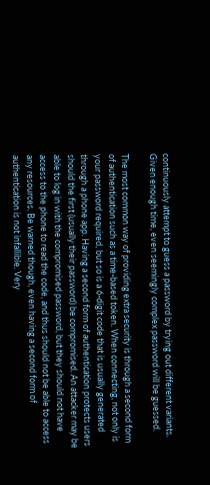continuously attempt to guess a password by trying out different variants. Given enough time, even seemingly complex password will be guessed.

The most common way of providing extra security is through a second form of authentication such as a time-based token. When connecting, not only is your password required, but so is a 6-digit code that is usually generated through a phone app. Having a second form of authentication protects users should the first (usually their password) be compromised. An attacker may be able to log in with the compromised password, but they should not have access to the phone to read the code, and thus should not be able to access any resources. Be warned though, even having a second form of authentication is not infallible. Very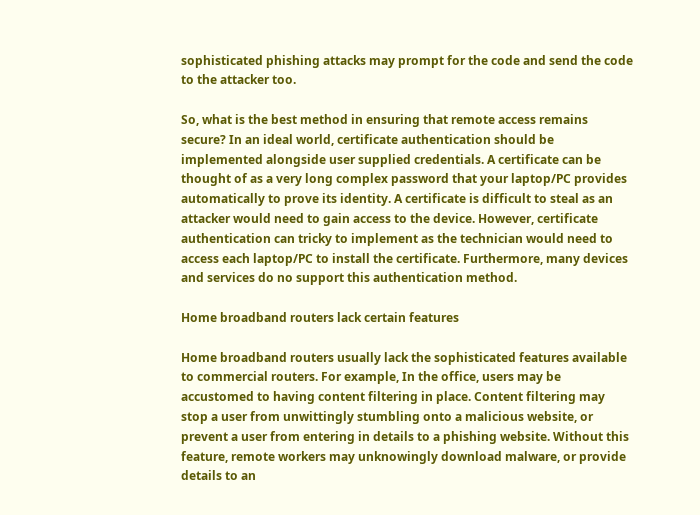sophisticated phishing attacks may prompt for the code and send the code to the attacker too.

So, what is the best method in ensuring that remote access remains secure? In an ideal world, certificate authentication should be implemented alongside user supplied credentials. A certificate can be thought of as a very long complex password that your laptop/PC provides automatically to prove its identity. A certificate is difficult to steal as an attacker would need to gain access to the device. However, certificate authentication can tricky to implement as the technician would need to access each laptop/PC to install the certificate. Furthermore, many devices and services do no support this authentication method.

Home broadband routers lack certain features

Home broadband routers usually lack the sophisticated features available to commercial routers. For example, In the office, users may be accustomed to having content filtering in place. Content filtering may stop a user from unwittingly stumbling onto a malicious website, or prevent a user from entering in details to a phishing website. Without this feature, remote workers may unknowingly download malware, or provide details to an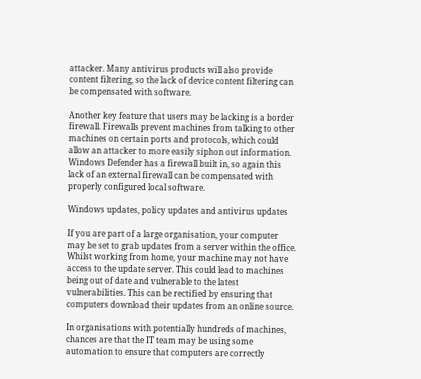attacker. Many antivirus products will also provide content filtering, so the lack of device content filtering can be compensated with software.

Another key feature that users may be lacking is a border firewall. Firewalls prevent machines from talking to other machines on certain ports and protocols, which could allow an attacker to more easily siphon out information. Windows Defender has a firewall built in, so again this lack of an external firewall can be compensated with properly configured local software.

Windows updates, policy updates and antivirus updates

If you are part of a large organisation, your computer may be set to grab updates from a server within the office. Whilst working from home, your machine may not have access to the update server. This could lead to machines being out of date and vulnerable to the latest vulnerabilities. This can be rectified by ensuring that computers download their updates from an online source.

In organisations with potentially hundreds of machines, chances are that the IT team may be using some automation to ensure that computers are correctly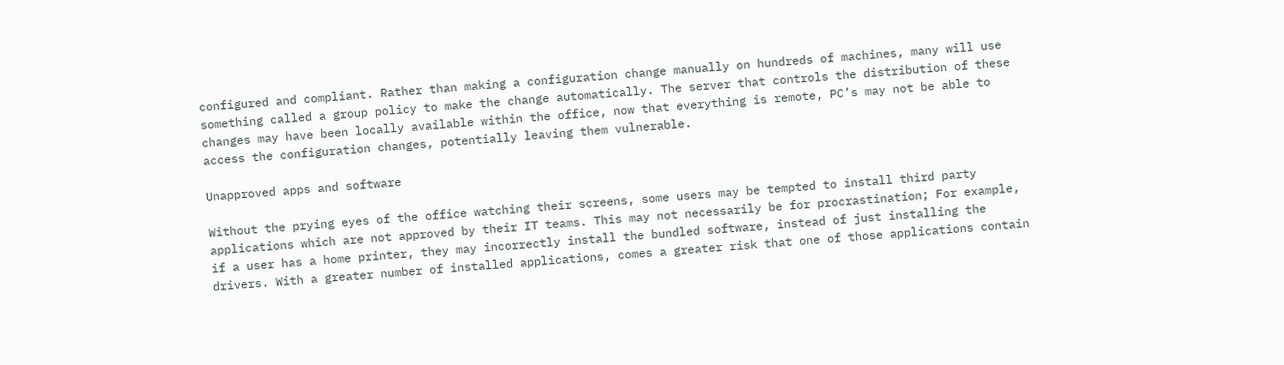configured and compliant. Rather than making a configuration change manually on hundreds of machines, many will use something called a group policy to make the change automatically. The server that controls the distribution of these changes may have been locally available within the office, now that everything is remote, PC’s may not be able to access the configuration changes, potentially leaving them vulnerable.

Unapproved apps and software

Without the prying eyes of the office watching their screens, some users may be tempted to install third party applications which are not approved by their IT teams. This may not necessarily be for procrastination; For example, if a user has a home printer, they may incorrectly install the bundled software, instead of just installing the drivers. With a greater number of installed applications, comes a greater risk that one of those applications contain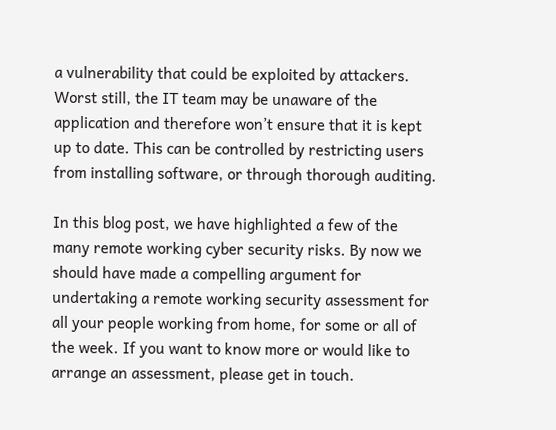a vulnerability that could be exploited by attackers. Worst still, the IT team may be unaware of the application and therefore won’t ensure that it is kept up to date. This can be controlled by restricting users from installing software, or through thorough auditing.

In this blog post, we have highlighted a few of the many remote working cyber security risks. By now we should have made a compelling argument for undertaking a remote working security assessment for all your people working from home, for some or all of the week. If you want to know more or would like to arrange an assessment, please get in touch.